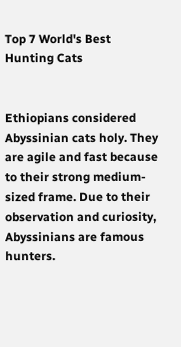Top 7 World's Best Hunting Cats


Ethiopians considered Abyssinian cats holy. They are agile and fast because to their strong medium-sized frame. Due to their observation and curiosity, Abyssinians are famous hunters.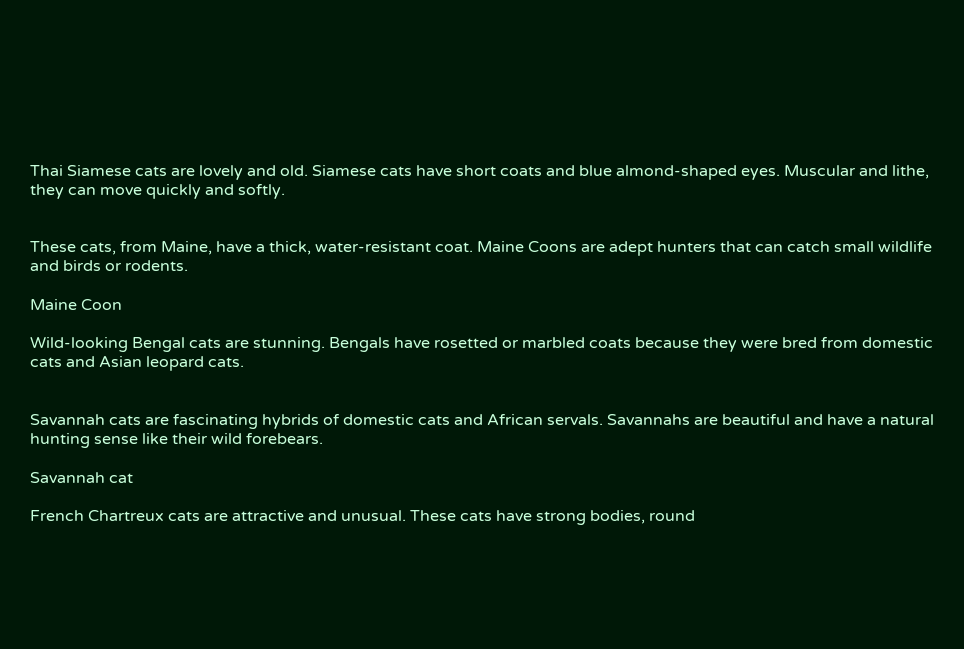Thai Siamese cats are lovely and old. Siamese cats have short coats and blue almond-shaped eyes. Muscular and lithe, they can move quickly and softly.


These cats, from Maine, have a thick, water-resistant coat. Maine Coons are adept hunters that can catch small wildlife and birds or rodents.

Maine Coon

Wild-looking Bengal cats are stunning. Bengals have rosetted or marbled coats because they were bred from domestic cats and Asian leopard cats.


Savannah cats are fascinating hybrids of domestic cats and African servals. Savannahs are beautiful and have a natural hunting sense like their wild forebears.

Savannah cat

French Chartreux cats are attractive and unusual. These cats have strong bodies, round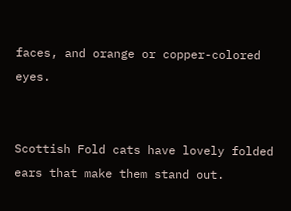faces, and orange or copper-colored eyes.


Scottish Fold cats have lovely folded ears that make them stand out.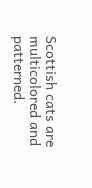Scottish cats are multicolored and patterned.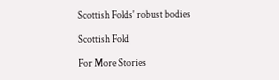Scottish Folds' robust bodies

Scottish Fold

For More Stories